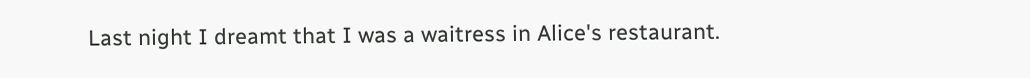Last night I dreamt that I was a waitress in Alice's restaurant.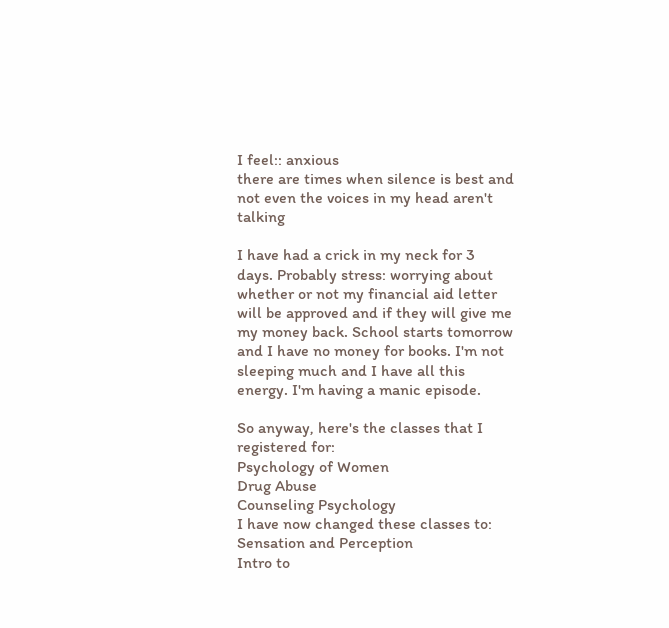I feel:: anxious
there are times when silence is best and not even the voices in my head aren't talking

I have had a crick in my neck for 3 days. Probably stress: worrying about whether or not my financial aid letter will be approved and if they will give me my money back. School starts tomorrow and I have no money for books. I'm not sleeping much and I have all this energy. I'm having a manic episode.

So anyway, here's the classes that I registered for:
Psychology of Women
Drug Abuse
Counseling Psychology
I have now changed these classes to:
Sensation and Perception
Intro to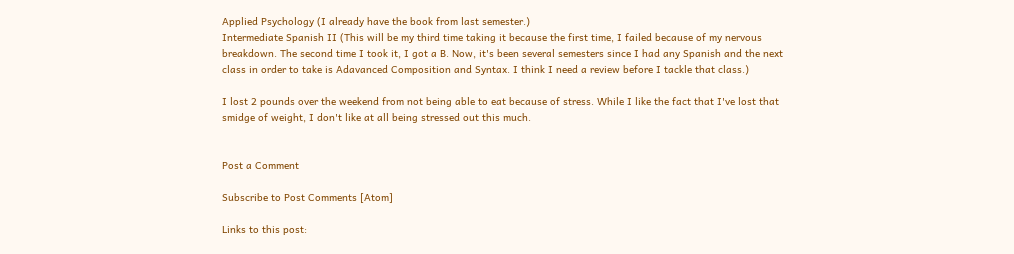Applied Psychology (I already have the book from last semester.)
Intermediate Spanish II (This will be my third time taking it because the first time, I failed because of my nervous breakdown. The second time I took it, I got a B. Now, it's been several semesters since I had any Spanish and the next class in order to take is Adavanced Composition and Syntax. I think I need a review before I tackle that class.)

I lost 2 pounds over the weekend from not being able to eat because of stress. While I like the fact that I've lost that smidge of weight, I don't like at all being stressed out this much.


Post a Comment

Subscribe to Post Comments [Atom]

Links to this post: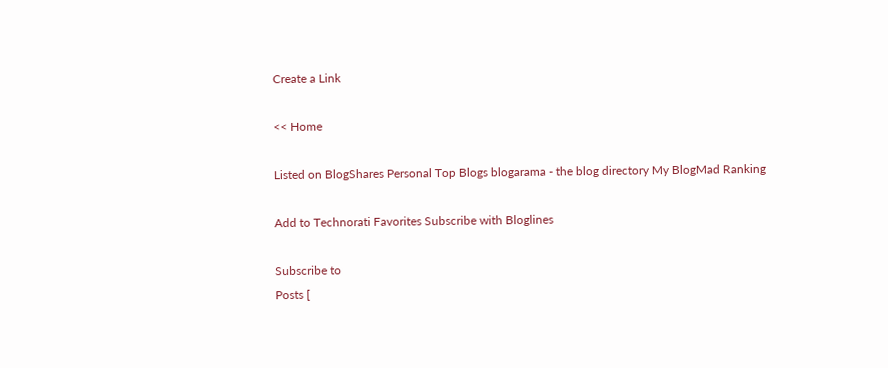Create a Link

<< Home

Listed on BlogShares Personal Top Blogs blogarama - the blog directory My BlogMad Ranking

Add to Technorati Favorites Subscribe with Bloglines

Subscribe to
Posts [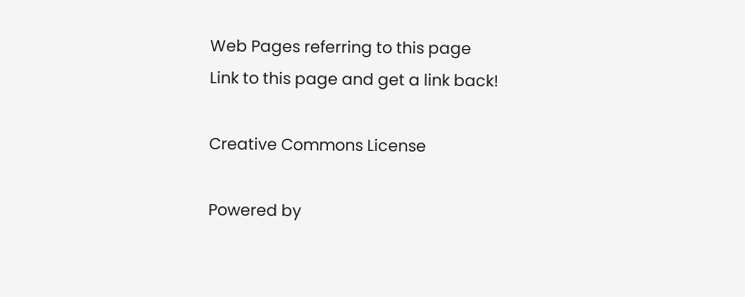Web Pages referring to this page
Link to this page and get a link back!

Creative Commons License

Powered by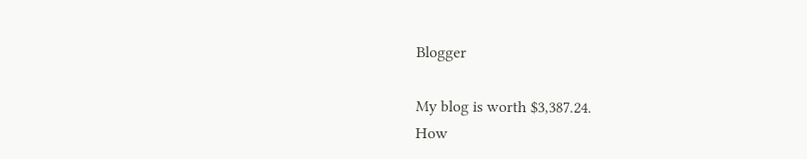Blogger

My blog is worth $3,387.24.
How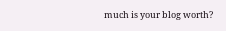much is your blog worth?